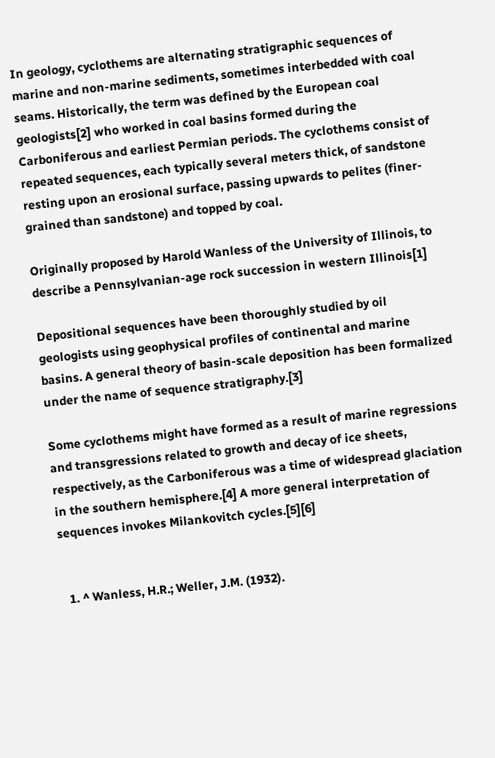In geology, cyclothems are alternating stratigraphic sequences of marine and non-marine sediments, sometimes interbedded with coal seams. Historically, the term was defined by the European coal geologists[2] who worked in coal basins formed during the Carboniferous and earliest Permian periods. The cyclothems consist of repeated sequences, each typically several meters thick, of sandstone resting upon an erosional surface, passing upwards to pelites (finer-grained than sandstone) and topped by coal.

Originally proposed by Harold Wanless of the University of Illinois, to describe a Pennsylvanian-age rock succession in western Illinois[1]

Depositional sequences have been thoroughly studied by oil geologists using geophysical profiles of continental and marine basins. A general theory of basin-scale deposition has been formalized under the name of sequence stratigraphy.[3]

Some cyclothems might have formed as a result of marine regressions and transgressions related to growth and decay of ice sheets, respectively, as the Carboniferous was a time of widespread glaciation in the southern hemisphere.[4] A more general interpretation of sequences invokes Milankovitch cycles.[5][6]


  1. ^ Wanless, H.R.; Weller, J.M. (1932).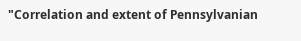"Correlation and extent of Pennsylvanian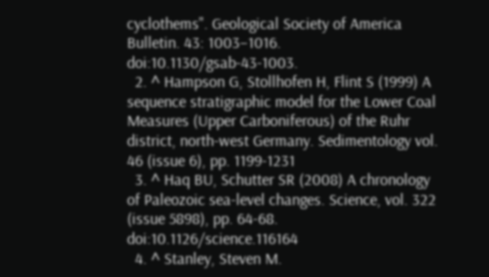cyclothems". Geological Society of America Bulletin. 43: 1003–1016. doi:10.1130/gsab-43-1003.
  2. ^ Hampson G, Stollhofen H, Flint S (1999) A sequence stratigraphic model for the Lower Coal Measures (Upper Carboniferous) of the Ruhr district, north-west Germany. Sedimentology vol. 46 (issue 6), pp. 1199-1231
  3. ^ Haq BU, Schutter SR (2008) A chronology of Paleozoic sea-level changes. Science, vol. 322 (issue 5898), pp. 64-68. doi:10.1126/science.116164
  4. ^ Stanley, Steven M.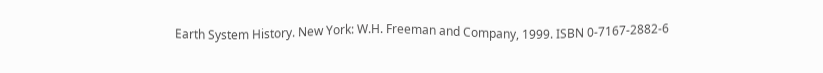Earth System History. New York: W.H. Freeman and Company, 1999. ISBN 0-7167-2882-6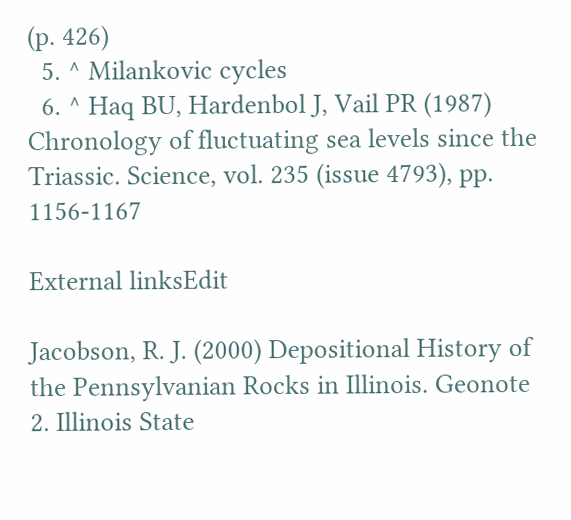(p. 426)
  5. ^ Milankovic cycles
  6. ^ Haq BU, Hardenbol J, Vail PR (1987) Chronology of fluctuating sea levels since the Triassic. Science, vol. 235 (issue 4793), pp. 1156-1167

External linksEdit

Jacobson, R. J. (2000) Depositional History of the Pennsylvanian Rocks in Illinois. Geonote 2. Illinois State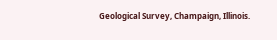Geological Survey, Champaign, Illinois.